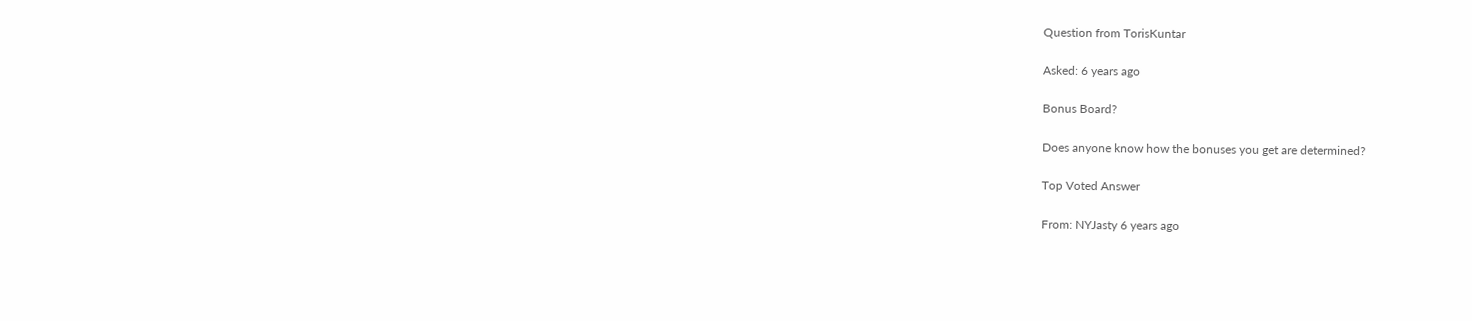Question from TorisKuntar

Asked: 6 years ago

Bonus Board?

Does anyone know how the bonuses you get are determined?

Top Voted Answer

From: NYJasty 6 years ago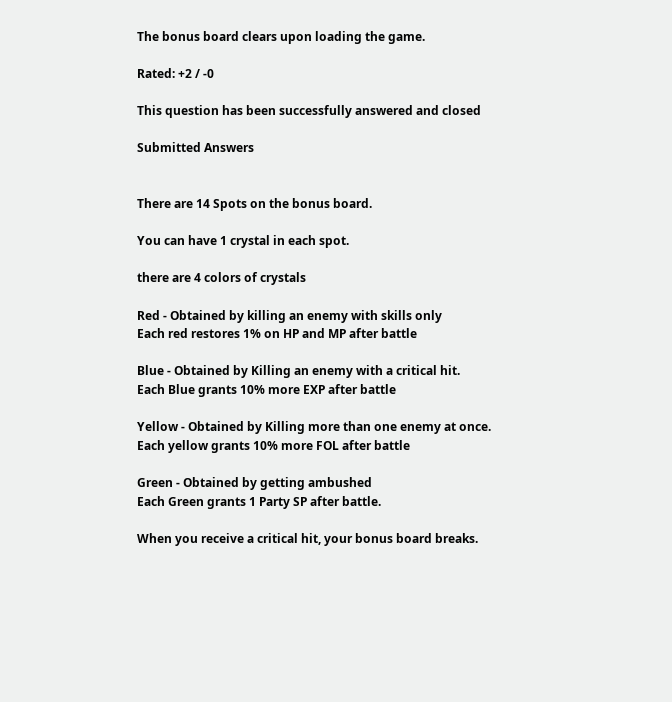The bonus board clears upon loading the game.

Rated: +2 / -0

This question has been successfully answered and closed

Submitted Answers


There are 14 Spots on the bonus board.

You can have 1 crystal in each spot.

there are 4 colors of crystals

Red - Obtained by killing an enemy with skills only
Each red restores 1% on HP and MP after battle

Blue - Obtained by Killing an enemy with a critical hit.
Each Blue grants 10% more EXP after battle

Yellow - Obtained by Killing more than one enemy at once.
Each yellow grants 10% more FOL after battle

Green - Obtained by getting ambushed
Each Green grants 1 Party SP after battle.

When you receive a critical hit, your bonus board breaks.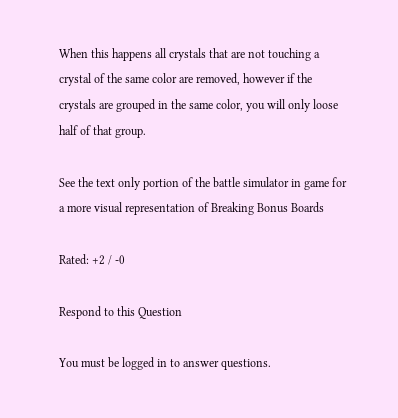When this happens all crystals that are not touching a crystal of the same color are removed, however if the crystals are grouped in the same color, you will only loose half of that group.

See the text only portion of the battle simulator in game for a more visual representation of Breaking Bonus Boards

Rated: +2 / -0

Respond to this Question

You must be logged in to answer questions.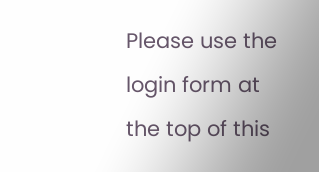Please use the login form at the top of this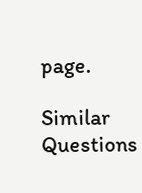page.

Similar Questions